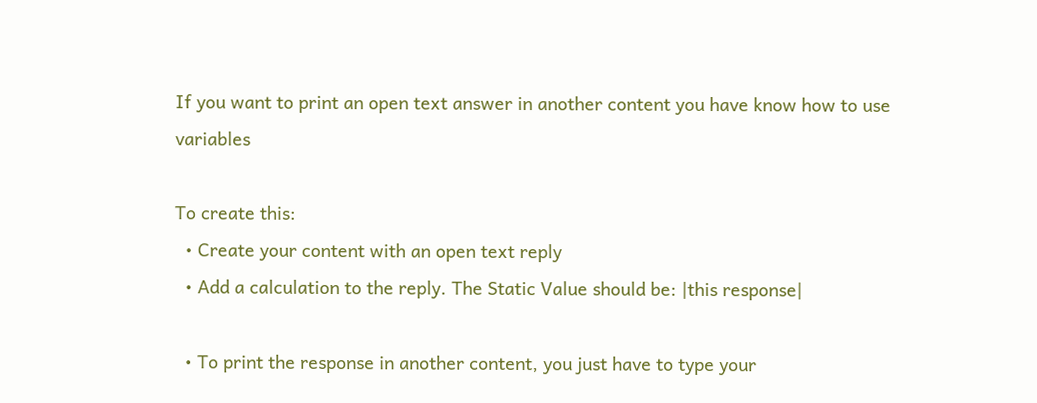If you want to print an open text answer in another content you have know how to use variables

To create this:
  • Create your content with an open text reply
  • Add a calculation to the reply. The Static Value should be: |this response|

  • To print the response in another content, you just have to type your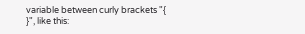variable between curly brackets "{ }", like this: